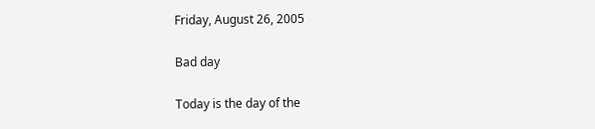Friday, August 26, 2005

Bad day

Today is the day of the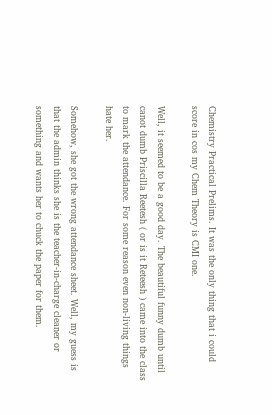Chemistry Practical Prelims. It was the only thing that i could score in cos my Chem Theory is CMI one.

Well, it seemed to be a good day. The beautiful funny dumb until canot dumb Priscilla Reetesh ( or is it Reteesh ) came into the class to mark the attendance. For some reason even non-living things hate her.

Somehow, she got the wrong attendance sheet. Well, my guess is that the admin thinks she is the teacher-in-charge cleaner or something and wants her to chuck the paper for them.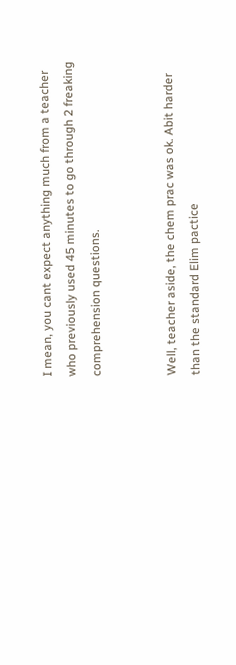I mean, you cant expect anything much from a teacher who previously used 45 minutes to go through 2 freaking comprehension questions.


Well, teacher aside, the chem prac was ok. Abit harder than the standard Elim pactice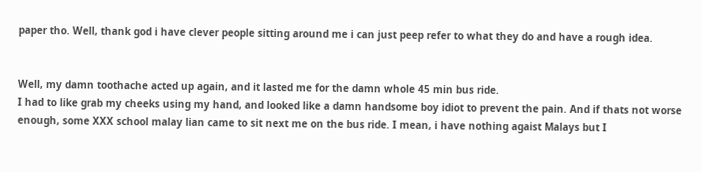paper tho. Well, thank god i have clever people sitting around me i can just peep refer to what they do and have a rough idea.


Well, my damn toothache acted up again, and it lasted me for the damn whole 45 min bus ride.
I had to like grab my cheeks using my hand, and looked like a damn handsome boy idiot to prevent the pain. And if thats not worse enough, some XXX school malay lian came to sit next me on the bus ride. I mean, i have nothing agaist Malays but I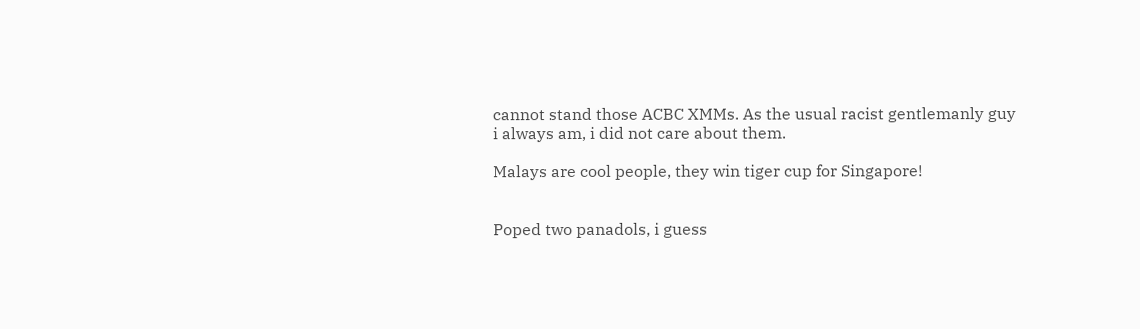cannot stand those ACBC XMMs. As the usual racist gentlemanly guy i always am, i did not care about them.

Malays are cool people, they win tiger cup for Singapore!


Poped two panadols, i guess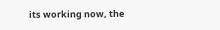its working now, the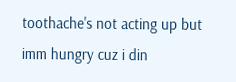toothache's not acting up but imm hungry cuz i din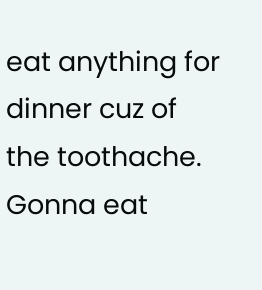eat anything for dinner cuz of the toothache. Gonna eat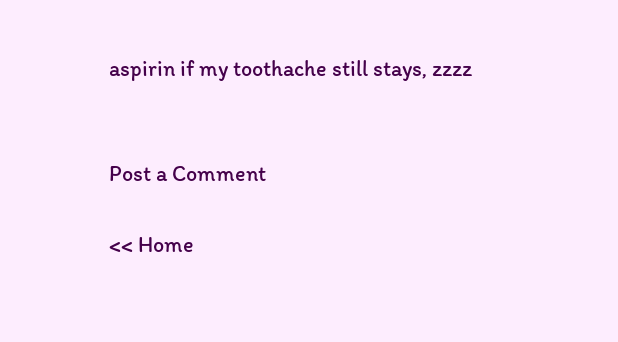aspirin if my toothache still stays, zzzz


Post a Comment

<< Home